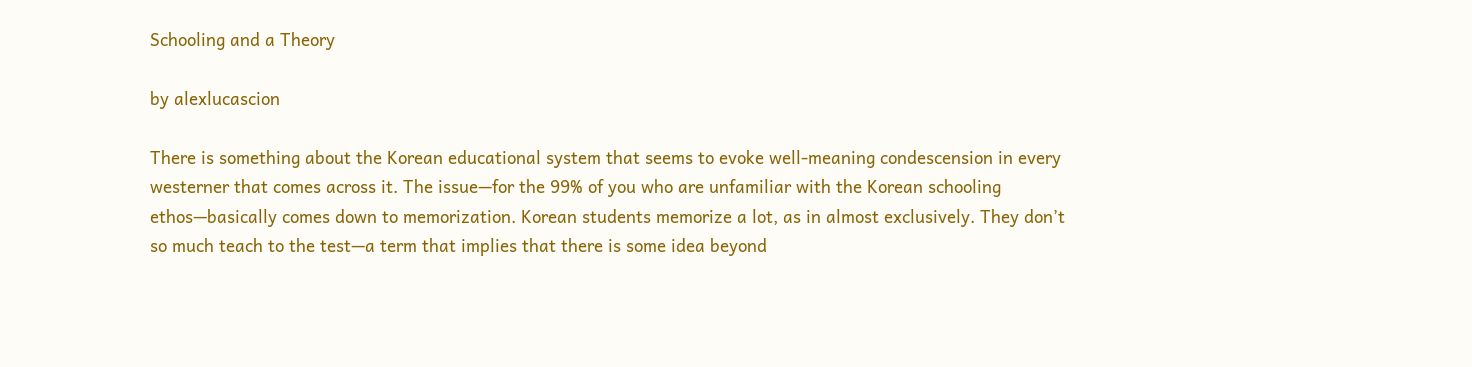Schooling and a Theory

by alexlucascion

There is something about the Korean educational system that seems to evoke well-meaning condescension in every westerner that comes across it. The issue—for the 99% of you who are unfamiliar with the Korean schooling ethos—basically comes down to memorization. Korean students memorize a lot, as in almost exclusively. They don’t so much teach to the test—a term that implies that there is some idea beyond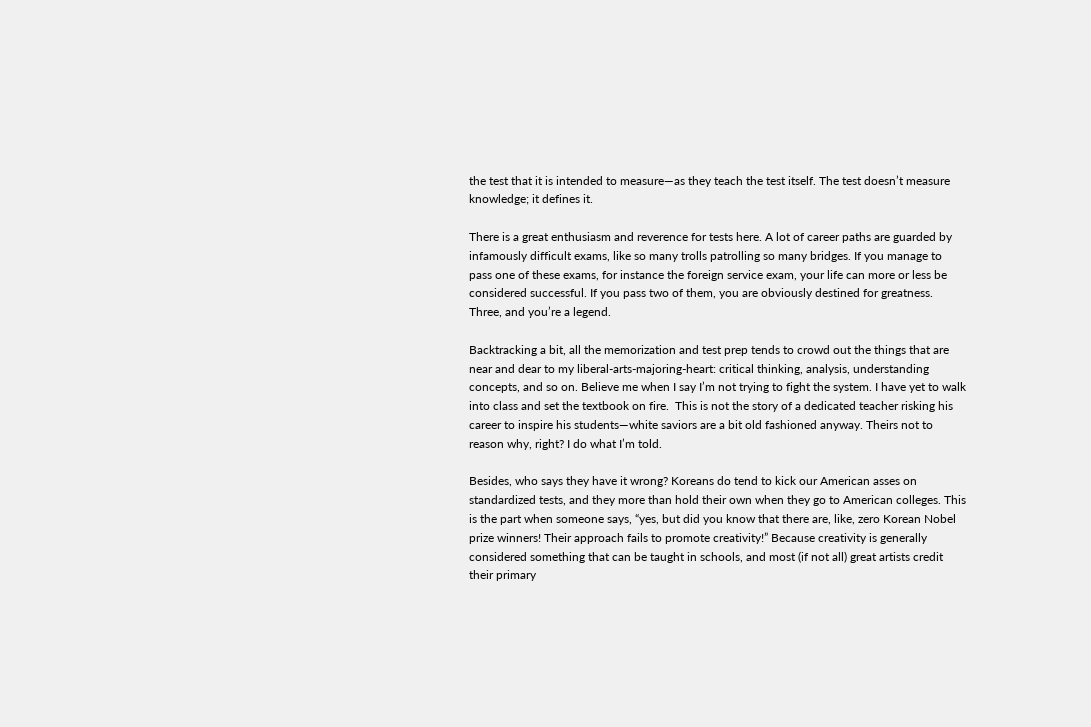the test that it is intended to measure—as they teach the test itself. The test doesn’t measure knowledge; it defines it.

There is a great enthusiasm and reverence for tests here. A lot of career paths are guarded by infamously difficult exams, like so many trolls patrolling so many bridges. If you manage to pass one of these exams, for instance the foreign service exam, your life can more or less be considered successful. If you pass two of them, you are obviously destined for greatness. Three, and you’re a legend.

Backtracking a bit, all the memorization and test prep tends to crowd out the things that are near and dear to my liberal-arts-majoring-heart: critical thinking, analysis, understanding concepts, and so on. Believe me when I say I’m not trying to fight the system. I have yet to walk into class and set the textbook on fire.  This is not the story of a dedicated teacher risking his career to inspire his students—white saviors are a bit old fashioned anyway. Theirs not to reason why, right? I do what I’m told.

Besides, who says they have it wrong? Koreans do tend to kick our American asses on standardized tests, and they more than hold their own when they go to American colleges. This is the part when someone says, “yes, but did you know that there are, like, zero Korean Nobel prize winners! Their approach fails to promote creativity!” Because creativity is generally considered something that can be taught in schools, and most (if not all) great artists credit their primary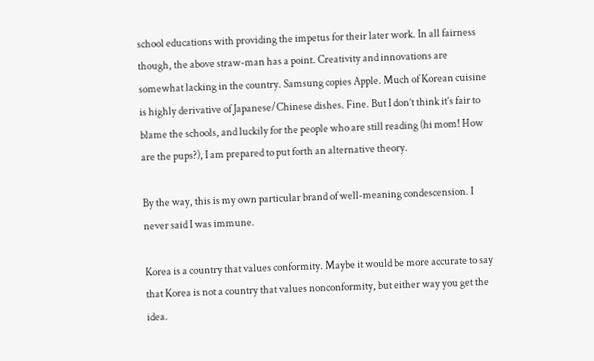school educations with providing the impetus for their later work. In all fairness though, the above straw-man has a point. Creativity and innovations are somewhat lacking in the country. Samsung copies Apple. Much of Korean cuisine is highly derivative of Japanese/Chinese dishes. Fine. But I don’t think it’s fair to blame the schools, and luckily for the people who are still reading (hi mom! How are the pups?), I am prepared to put forth an alternative theory.

By the way, this is my own particular brand of well-meaning condescension. I never said I was immune.

Korea is a country that values conformity. Maybe it would be more accurate to say that Korea is not a country that values nonconformity, but either way you get the idea.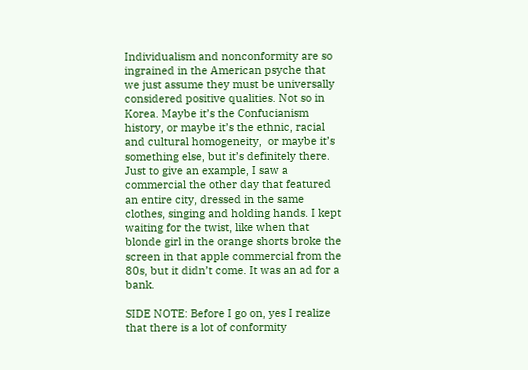Individualism and nonconformity are so ingrained in the American psyche that we just assume they must be universally considered positive qualities. Not so in Korea. Maybe it’s the Confucianism history, or maybe it’s the ethnic, racial and cultural homogeneity,  or maybe it’s something else, but it’s definitely there. Just to give an example, I saw a commercial the other day that featured an entire city, dressed in the same clothes, singing and holding hands. I kept waiting for the twist, like when that blonde girl in the orange shorts broke the screen in that apple commercial from the 80s, but it didn’t come. It was an ad for a bank.

SIDE NOTE: Before I go on, yes I realize that there is a lot of conformity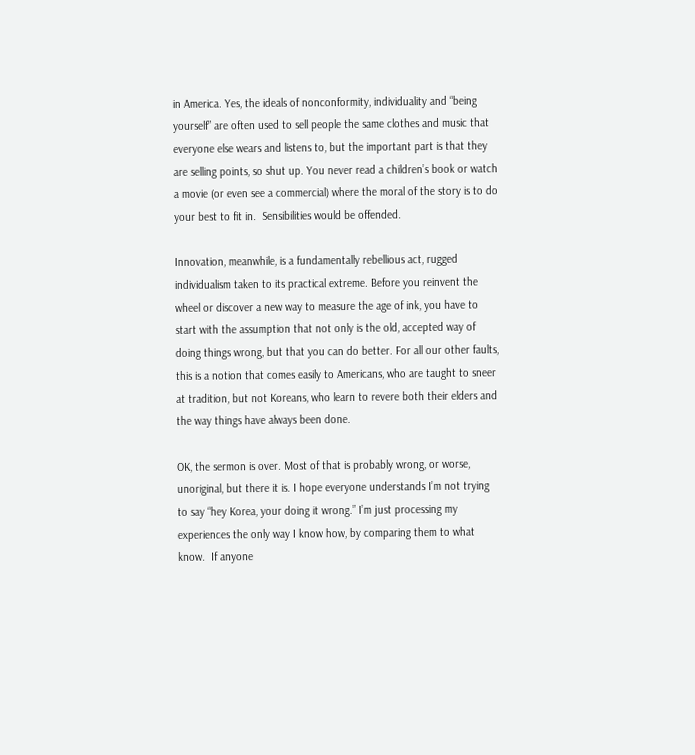in America. Yes, the ideals of nonconformity, individuality and “being yourself” are often used to sell people the same clothes and music that everyone else wears and listens to, but the important part is that they are selling points, so shut up. You never read a children’s book or watch a movie (or even see a commercial) where the moral of the story is to do your best to fit in.  Sensibilities would be offended.

Innovation, meanwhile, is a fundamentally rebellious act, rugged individualism taken to its practical extreme. Before you reinvent the wheel or discover a new way to measure the age of ink, you have to start with the assumption that not only is the old, accepted way of doing things wrong, but that you can do better. For all our other faults, this is a notion that comes easily to Americans, who are taught to sneer at tradition, but not Koreans, who learn to revere both their elders and the way things have always been done.

OK, the sermon is over. Most of that is probably wrong, or worse, unoriginal, but there it is. I hope everyone understands I’m not trying to say “hey Korea, your doing it wrong.” I’m just processing my experiences the only way I know how, by comparing them to what know.  If anyone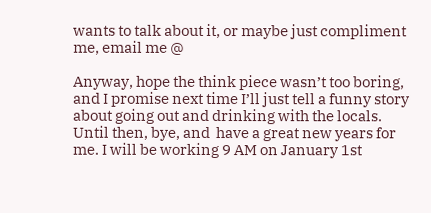wants to talk about it, or maybe just compliment me, email me @

Anyway, hope the think piece wasn’t too boring, and I promise next time I’ll just tell a funny story about going out and drinking with the locals. Until then, bye, and  have a great new years for me. I will be working 9 AM on January 1st